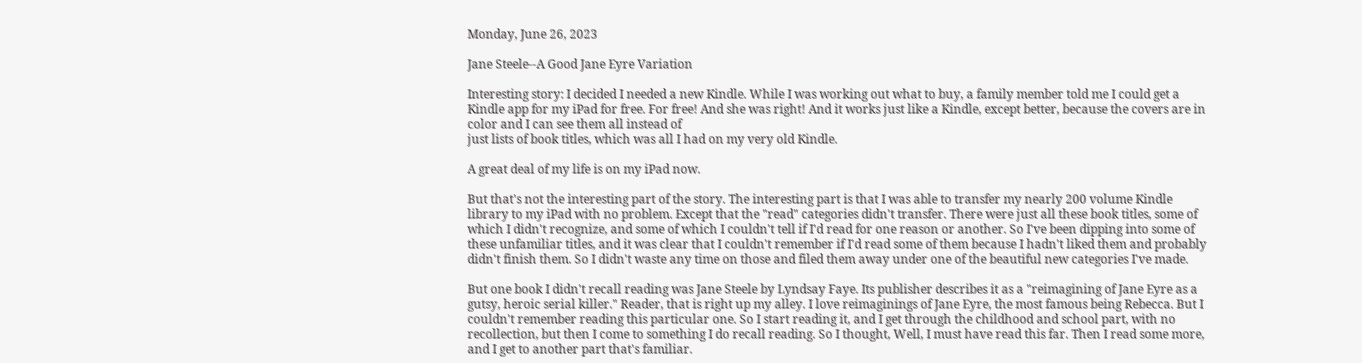Monday, June 26, 2023

Jane Steele--A Good Jane Eyre Variation

Interesting story: I decided I needed a new Kindle. While I was working out what to buy, a family member told me I could get a Kindle app for my iPad for free. For free! And she was right! And it works just like a Kindle, except better, because the covers are in color and I can see them all instead of
just lists of book titles, which was all I had on my very old Kindle.

A great deal of my life is on my iPad now.

But that's not the interesting part of the story. The interesting part is that I was able to transfer my nearly 200 volume Kindle library to my iPad with no problem. Except that the "read" categories didn't transfer. There were just all these book titles, some of which I didn't recognize, and some of which I couldn't tell if I'd read for one reason or another. So I've been dipping into some of these unfamiliar titles, and it was clear that I couldn't remember if I'd read some of them because I hadn't liked them and probably didn't finish them. So I didn't waste any time on those and filed them away under one of the beautiful new categories I've made.

But one book I didn't recall reading was Jane Steele by Lyndsay Faye. Its publisher describes it as a "reimagining of Jane Eyre as a gutsy, heroic serial killer." Reader, that is right up my alley. I love reimaginings of Jane Eyre, the most famous being Rebecca. But I couldn't remember reading this particular one. So I start reading it, and I get through the childhood and school part, with no recollection, but then I come to something I do recall reading. So I thought, Well, I must have read this far. Then I read some more, and I get to another part that's familiar.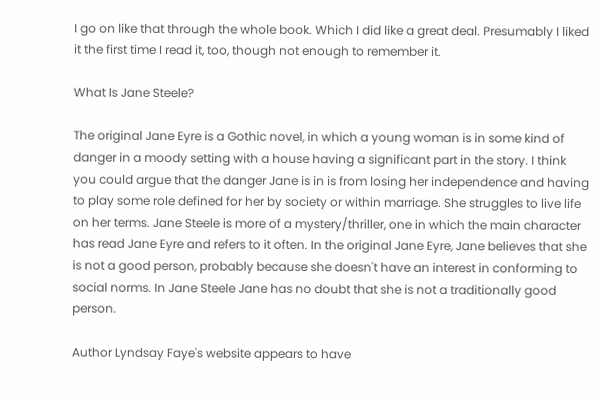I go on like that through the whole book. Which I did like a great deal. Presumably I liked it the first time I read it, too, though not enough to remember it.

What Is Jane Steele?

The original Jane Eyre is a Gothic novel, in which a young woman is in some kind of danger in a moody setting with a house having a significant part in the story. I think you could argue that the danger Jane is in is from losing her independence and having to play some role defined for her by society or within marriage. She struggles to live life on her terms. Jane Steele is more of a mystery/thriller, one in which the main character has read Jane Eyre and refers to it often. In the original Jane Eyre, Jane believes that she is not a good person, probably because she doesn't have an interest in conforming to social norms. In Jane Steele Jane has no doubt that she is not a traditionally good person.

Author Lyndsay Faye's website appears to have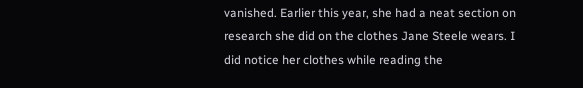vanished. Earlier this year, she had a neat section on research she did on the clothes Jane Steele wears. I did notice her clothes while reading the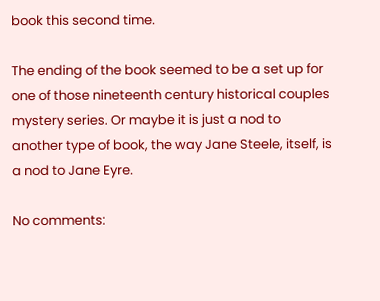book this second time.

The ending of the book seemed to be a set up for one of those nineteenth century historical couples mystery series. Or maybe it is just a nod to another type of book, the way Jane Steele, itself, is a nod to Jane Eyre.

No comments: